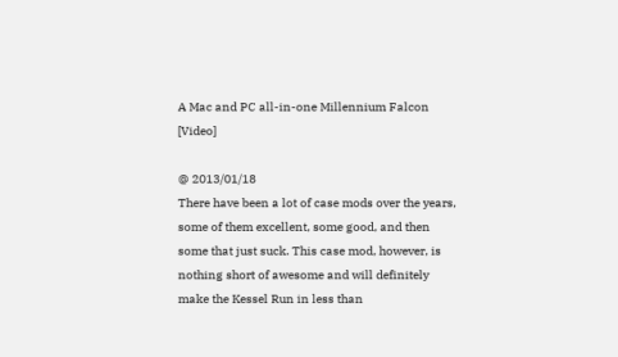A Mac and PC all-in-one Millennium Falcon [Video]

@ 2013/01/18
There have been a lot of case mods over the years, some of them excellent, some good, and then some that just suck. This case mod, however, is nothing short of awesome and will definitely make the Kessel Run in less than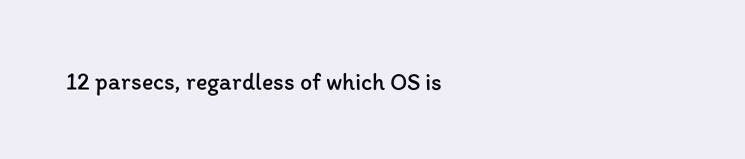12 parsecs, regardless of which OS is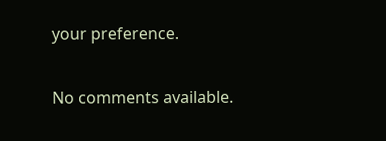your preference.

No comments available.